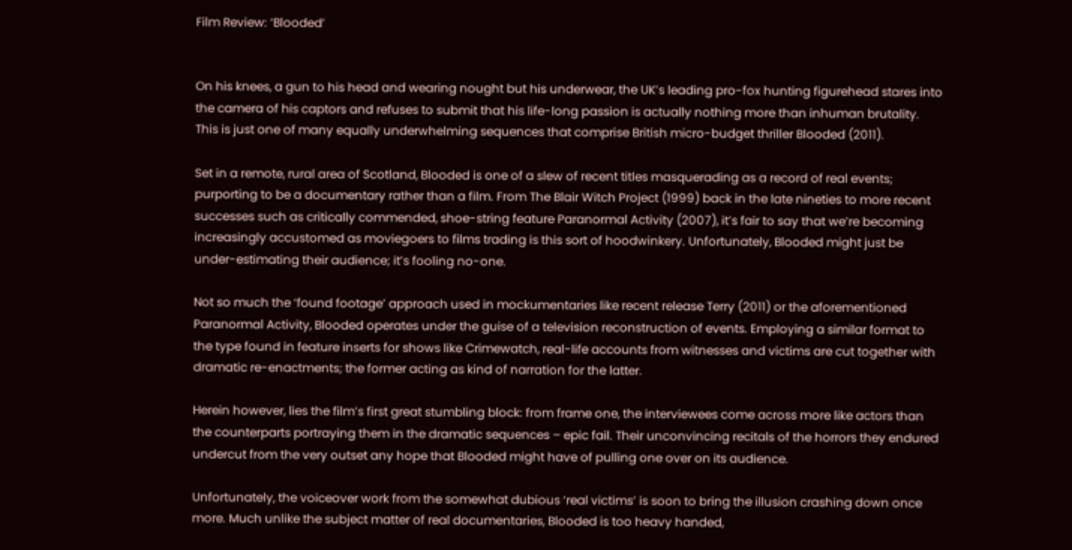Film Review: ‘Blooded’


On his knees, a gun to his head and wearing nought but his underwear, the UK’s leading pro-fox hunting figurehead stares into the camera of his captors and refuses to submit that his life-long passion is actually nothing more than inhuman brutality. This is just one of many equally underwhelming sequences that comprise British micro-budget thriller Blooded (2011).

Set in a remote, rural area of Scotland, Blooded is one of a slew of recent titles masquerading as a record of real events; purporting to be a documentary rather than a film. From The Blair Witch Project (1999) back in the late nineties to more recent successes such as critically commended, shoe-string feature Paranormal Activity (2007), it’s fair to say that we’re becoming increasingly accustomed as moviegoers to films trading is this sort of hoodwinkery. Unfortunately, Blooded might just be under-estimating their audience; it’s fooling no-one.

Not so much the ‘found footage’ approach used in mockumentaries like recent release Terry (2011) or the aforementioned Paranormal Activity, Blooded operates under the guise of a television reconstruction of events. Employing a similar format to the type found in feature inserts for shows like Crimewatch, real-life accounts from witnesses and victims are cut together with dramatic re-enactments; the former acting as kind of narration for the latter.

Herein however, lies the film’s first great stumbling block: from frame one, the interviewees come across more like actors than the counterparts portraying them in the dramatic sequences – epic fail. Their unconvincing recitals of the horrors they endured undercut from the very outset any hope that Blooded might have of pulling one over on its audience.

Unfortunately, the voiceover work from the somewhat dubious ‘real victims’ is soon to bring the illusion crashing down once more. Much unlike the subject matter of real documentaries, Blooded is too heavy handed,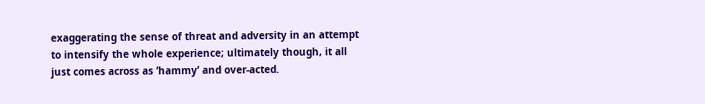exaggerating the sense of threat and adversity in an attempt to intensify the whole experience; ultimately though, it all just comes across as ‘hammy’ and over-acted.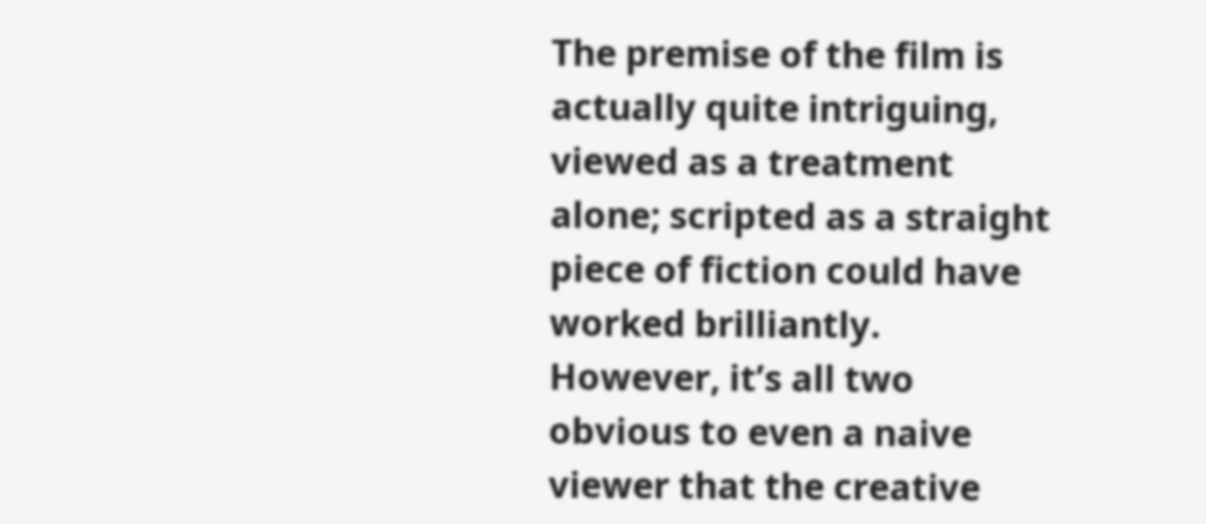The premise of the film is actually quite intriguing, viewed as a treatment alone; scripted as a straight piece of fiction could have worked brilliantly. However, it’s all two obvious to even a naive viewer that the creative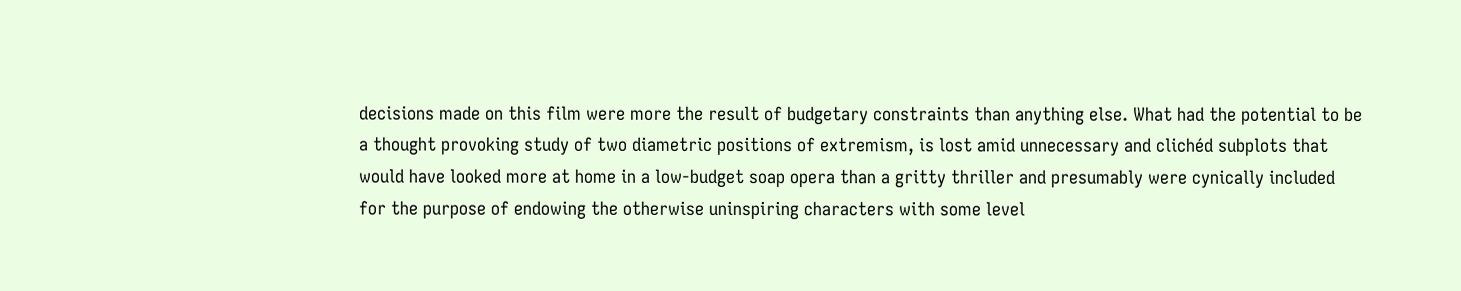decisions made on this film were more the result of budgetary constraints than anything else. What had the potential to be a thought provoking study of two diametric positions of extremism, is lost amid unnecessary and clichéd subplots that would have looked more at home in a low-budget soap opera than a gritty thriller and presumably were cynically included for the purpose of endowing the otherwise uninspiring characters with some level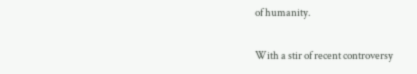of humanity.

With a stir of recent controversy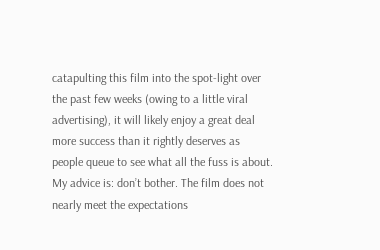catapulting this film into the spot-light over the past few weeks (owing to a little viral advertising), it will likely enjoy a great deal more success than it rightly deserves as people queue to see what all the fuss is about. My advice is: don’t bother. The film does not nearly meet the expectations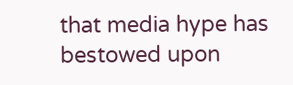that media hype has bestowed upon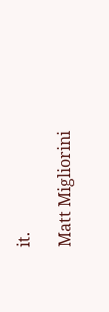it.

Matt Migliorini